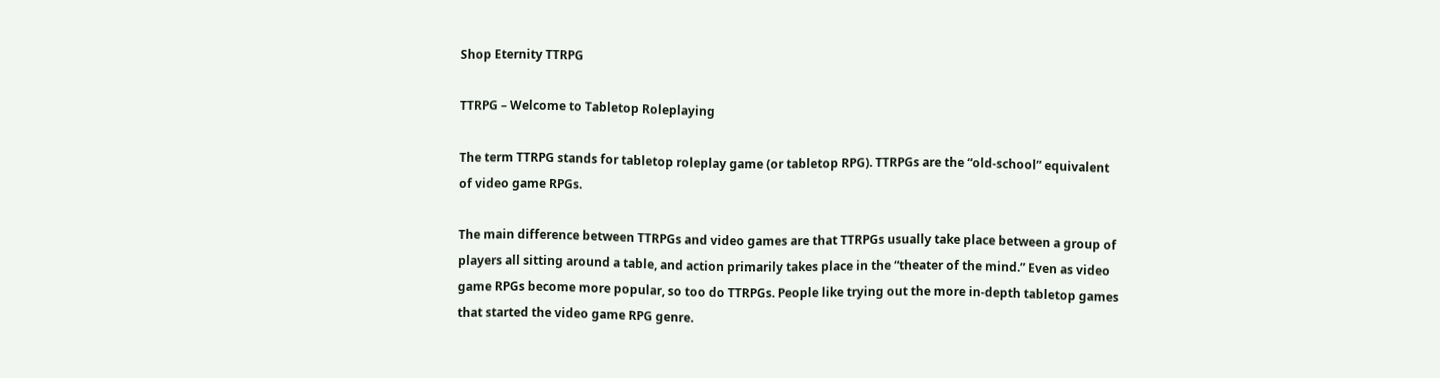Shop Eternity TTRPG

TTRPG – Welcome to Tabletop Roleplaying

The term TTRPG stands for tabletop roleplay game (or tabletop RPG). TTRPGs are the “old-school” equivalent of video game RPGs.

The main difference between TTRPGs and video games are that TTRPGs usually take place between a group of players all sitting around a table, and action primarily takes place in the “theater of the mind.” Even as video game RPGs become more popular, so too do TTRPGs. People like trying out the more in-depth tabletop games that started the video game RPG genre.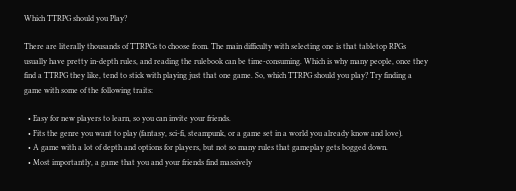Which TTRPG should you Play?

There are literally thousands of TTRPGs to choose from. The main difficulty with selecting one is that tabletop RPGs usually have pretty in-depth rules, and reading the rulebook can be time-consuming. Which is why many people, once they find a TTRPG they like, tend to stick with playing just that one game. So, which TTRPG should you play? Try finding a game with some of the following traits:

  • Easy for new players to learn, so you can invite your friends.
  • Fits the genre you want to play (fantasy, sci-fi, steampunk, or a game set in a world you already know and love).
  • A game with a lot of depth and options for players, but not so many rules that gameplay gets bogged down.
  • Most importantly, a game that you and your friends find massively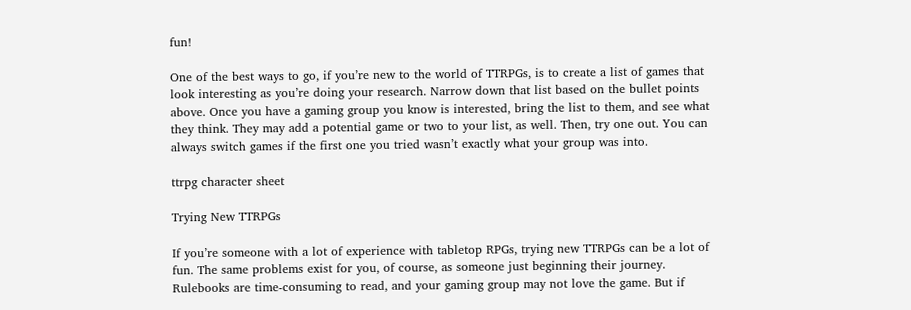fun!

One of the best ways to go, if you’re new to the world of TTRPGs, is to create a list of games that look interesting as you’re doing your research. Narrow down that list based on the bullet points above. Once you have a gaming group you know is interested, bring the list to them, and see what they think. They may add a potential game or two to your list, as well. Then, try one out. You can always switch games if the first one you tried wasn’t exactly what your group was into.

ttrpg character sheet

Trying New TTRPGs

If you’re someone with a lot of experience with tabletop RPGs, trying new TTRPGs can be a lot of fun. The same problems exist for you, of course, as someone just beginning their journey. Rulebooks are time-consuming to read, and your gaming group may not love the game. But if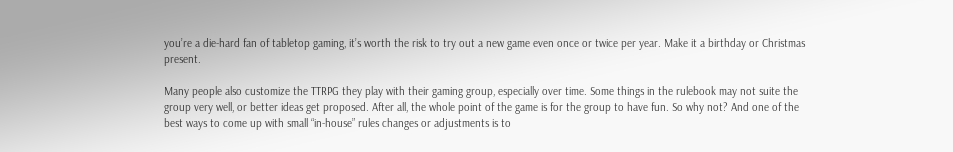you’re a die-hard fan of tabletop gaming, it’s worth the risk to try out a new game even once or twice per year. Make it a birthday or Christmas present.

Many people also customize the TTRPG they play with their gaming group, especially over time. Some things in the rulebook may not suite the group very well, or better ideas get proposed. After all, the whole point of the game is for the group to have fun. So why not? And one of the best ways to come up with small “in-house” rules changes or adjustments is to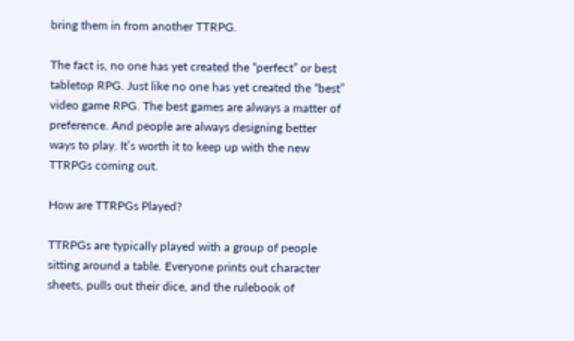bring them in from another TTRPG.

The fact is, no one has yet created the “perfect” or best tabletop RPG. Just like no one has yet created the “best” video game RPG. The best games are always a matter of preference. And people are always designing better ways to play. It’s worth it to keep up with the new TTRPGs coming out.

How are TTRPGs Played?

TTRPGs are typically played with a group of people sitting around a table. Everyone prints out character sheets, pulls out their dice, and the rulebook of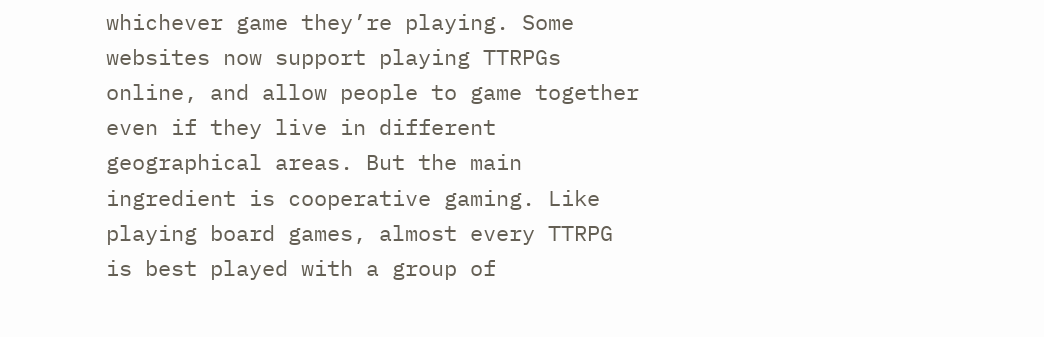whichever game they’re playing. Some websites now support playing TTRPGs online, and allow people to game together even if they live in different geographical areas. But the main ingredient is cooperative gaming. Like playing board games, almost every TTRPG is best played with a group of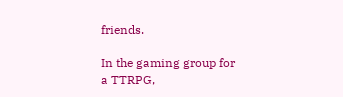friends.

In the gaming group for a TTRPG,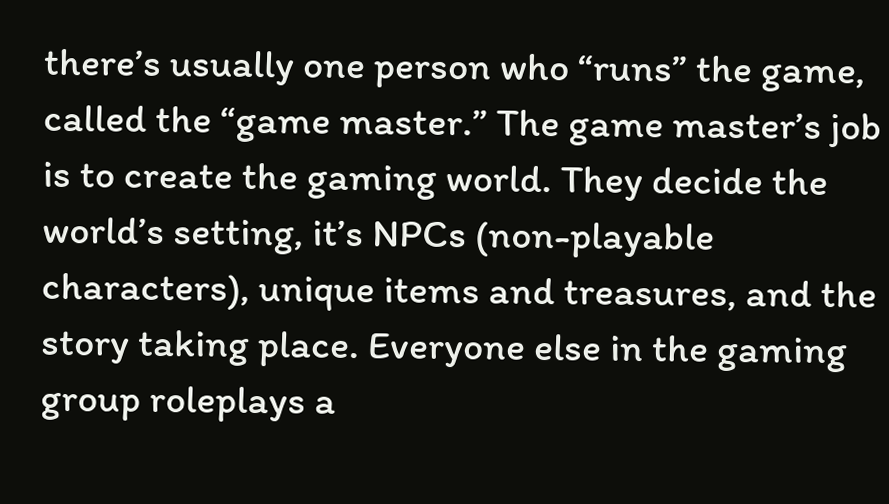there’s usually one person who “runs” the game, called the “game master.” The game master’s job is to create the gaming world. They decide the world’s setting, it’s NPCs (non-playable characters), unique items and treasures, and the story taking place. Everyone else in the gaming group roleplays a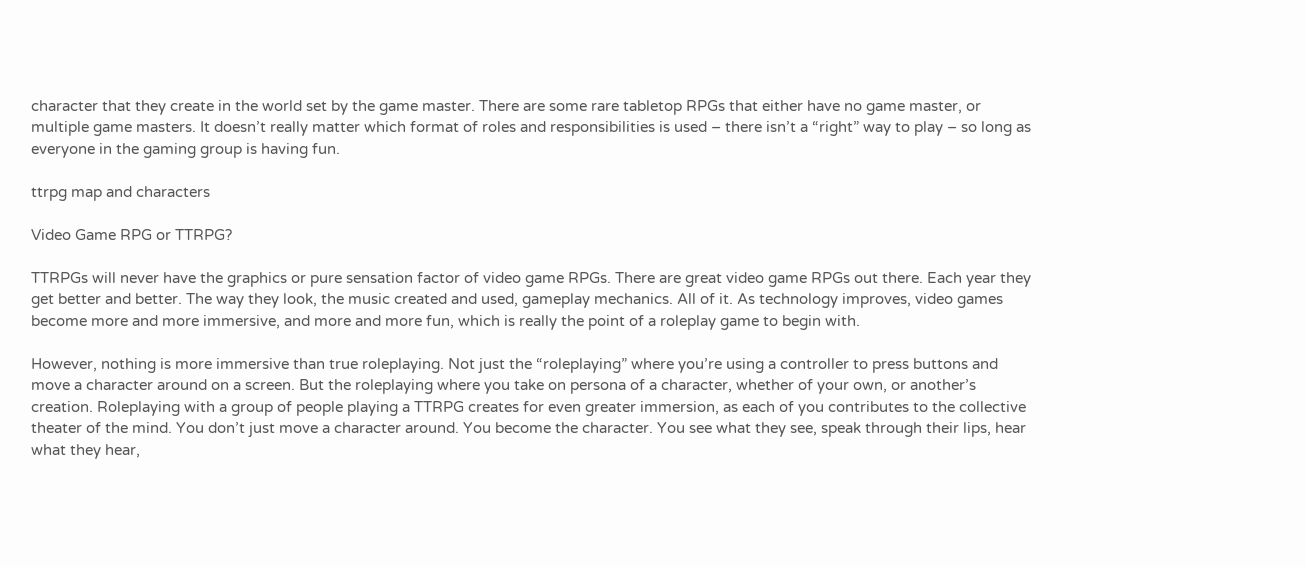character that they create in the world set by the game master. There are some rare tabletop RPGs that either have no game master, or multiple game masters. It doesn’t really matter which format of roles and responsibilities is used – there isn’t a “right” way to play – so long as everyone in the gaming group is having fun.

ttrpg map and characters

Video Game RPG or TTRPG?

TTRPGs will never have the graphics or pure sensation factor of video game RPGs. There are great video game RPGs out there. Each year they get better and better. The way they look, the music created and used, gameplay mechanics. All of it. As technology improves, video games become more and more immersive, and more and more fun, which is really the point of a roleplay game to begin with.

However, nothing is more immersive than true roleplaying. Not just the “roleplaying” where you’re using a controller to press buttons and move a character around on a screen. But the roleplaying where you take on persona of a character, whether of your own, or another’s creation. Roleplaying with a group of people playing a TTRPG creates for even greater immersion, as each of you contributes to the collective theater of the mind. You don’t just move a character around. You become the character. You see what they see, speak through their lips, hear what they hear,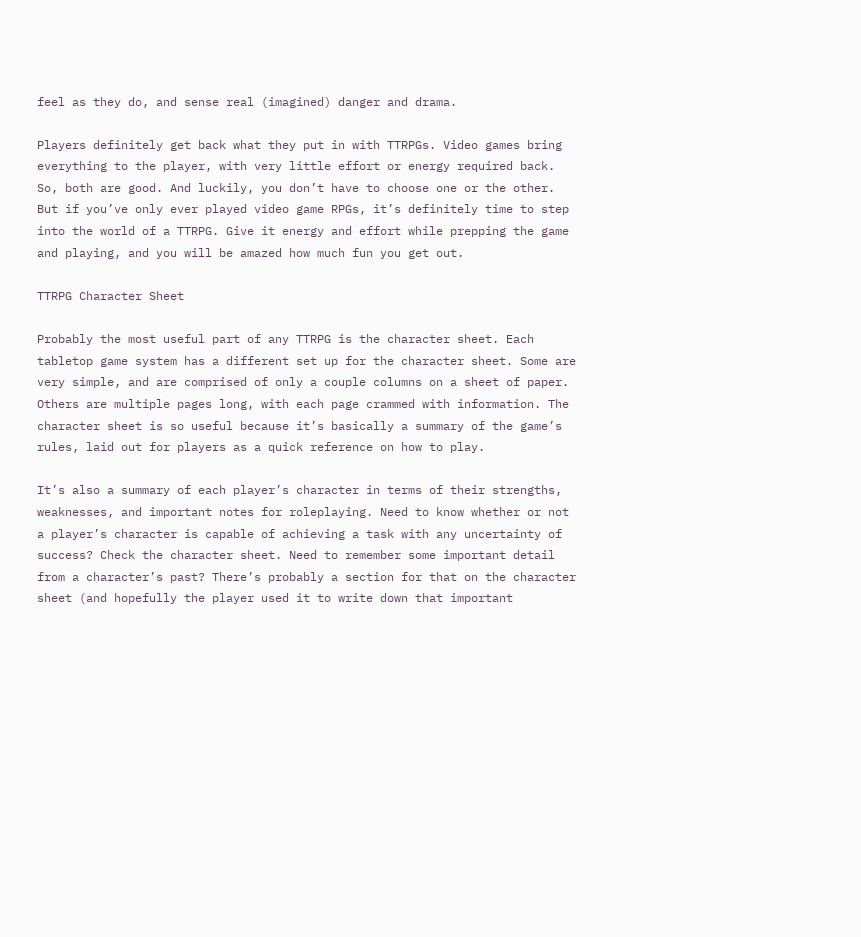feel as they do, and sense real (imagined) danger and drama.

Players definitely get back what they put in with TTRPGs. Video games bring everything to the player, with very little effort or energy required back. So, both are good. And luckily, you don’t have to choose one or the other. But if you’ve only ever played video game RPGs, it’s definitely time to step into the world of a TTRPG. Give it energy and effort while prepping the game and playing, and you will be amazed how much fun you get out.

TTRPG Character Sheet

Probably the most useful part of any TTRPG is the character sheet. Each tabletop game system has a different set up for the character sheet. Some are very simple, and are comprised of only a couple columns on a sheet of paper. Others are multiple pages long, with each page crammed with information. The character sheet is so useful because it’s basically a summary of the game’s rules, laid out for players as a quick reference on how to play.

It’s also a summary of each player’s character in terms of their strengths, weaknesses, and important notes for roleplaying. Need to know whether or not a player’s character is capable of achieving a task with any uncertainty of success? Check the character sheet. Need to remember some important detail from a character’s past? There’s probably a section for that on the character sheet (and hopefully the player used it to write down that important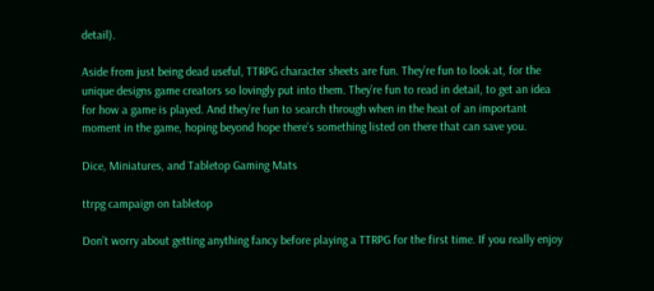detail).

Aside from just being dead useful, TTRPG character sheets are fun. They’re fun to look at, for the unique designs game creators so lovingly put into them. They’re fun to read in detail, to get an idea for how a game is played. And they’re fun to search through when in the heat of an important moment in the game, hoping beyond hope there’s something listed on there that can save you.

Dice, Miniatures, and Tabletop Gaming Mats

ttrpg campaign on tabletop

Don’t worry about getting anything fancy before playing a TTRPG for the first time. If you really enjoy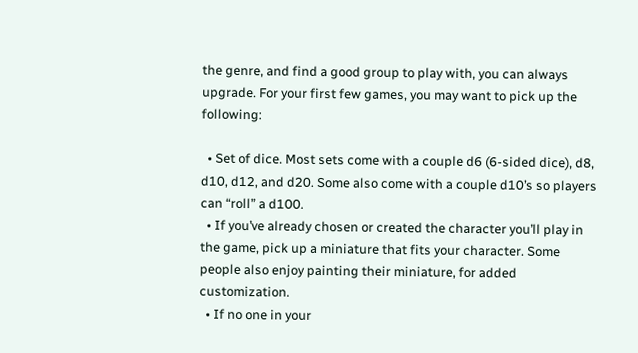the genre, and find a good group to play with, you can always upgrade. For your first few games, you may want to pick up the following:

  • Set of dice. Most sets come with a couple d6 (6-sided dice), d8, d10, d12, and d20. Some also come with a couple d10’s so players can “roll” a d100.
  • If you’ve already chosen or created the character you’ll play in the game, pick up a miniature that fits your character. Some people also enjoy painting their miniature, for added customization.
  • If no one in your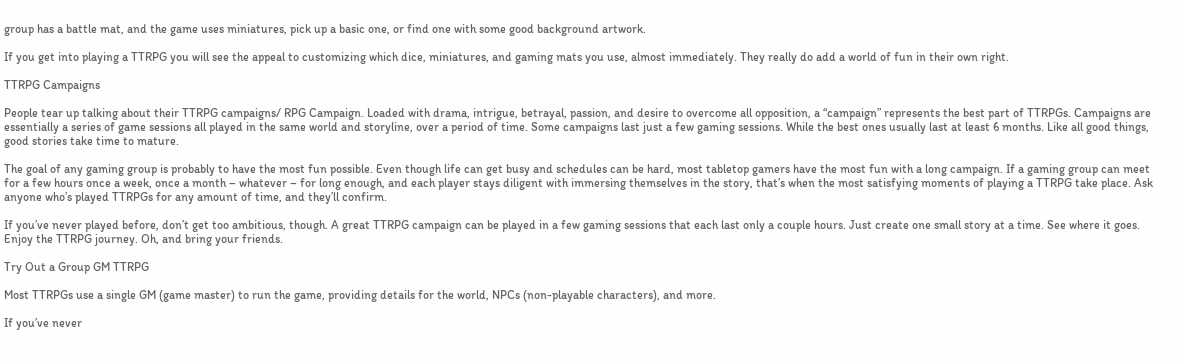group has a battle mat, and the game uses miniatures, pick up a basic one, or find one with some good background artwork.

If you get into playing a TTRPG you will see the appeal to customizing which dice, miniatures, and gaming mats you use, almost immediately. They really do add a world of fun in their own right.

TTRPG Campaigns

People tear up talking about their TTRPG campaigns/ RPG Campaign. Loaded with drama, intrigue, betrayal, passion, and desire to overcome all opposition, a “campaign” represents the best part of TTRPGs. Campaigns are essentially a series of game sessions all played in the same world and storyline, over a period of time. Some campaigns last just a few gaming sessions. While the best ones usually last at least 6 months. Like all good things, good stories take time to mature.

The goal of any gaming group is probably to have the most fun possible. Even though life can get busy and schedules can be hard, most tabletop gamers have the most fun with a long campaign. If a gaming group can meet for a few hours once a week, once a month – whatever – for long enough, and each player stays diligent with immersing themselves in the story, that’s when the most satisfying moments of playing a TTRPG take place. Ask anyone who’s played TTRPGs for any amount of time, and they’ll confirm.

If you’ve never played before, don’t get too ambitious, though. A great TTRPG campaign can be played in a few gaming sessions that each last only a couple hours. Just create one small story at a time. See where it goes. Enjoy the TTRPG journey. Oh, and bring your friends.

Try Out a Group GM TTRPG

Most TTRPGs use a single GM (game master) to run the game, providing details for the world, NPCs (non-playable characters), and more.

If you’ve never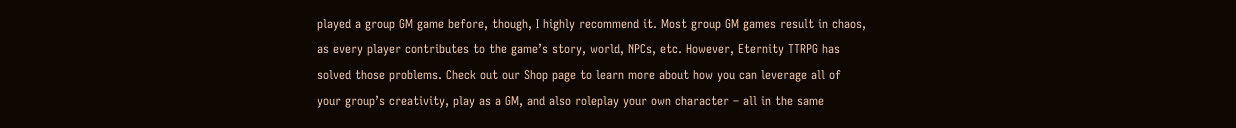played a group GM game before, though, I highly recommend it. Most group GM games result in chaos, as every player contributes to the game’s story, world, NPCs, etc. However, Eternity TTRPG has solved those problems. Check out our Shop page to learn more about how you can leverage all of your group’s creativity, play as a GM, and also roleplay your own character – all in the same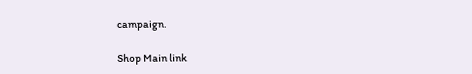campaign.

Shop Main link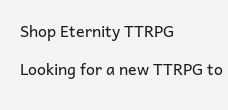Shop Eternity TTRPG

Looking for a new TTRPG to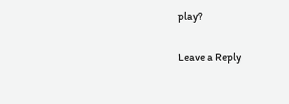play?

Leave a Reply